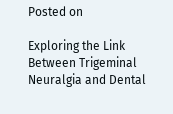Posted on

Exploring the Link Between Trigeminal Neuralgia and Dental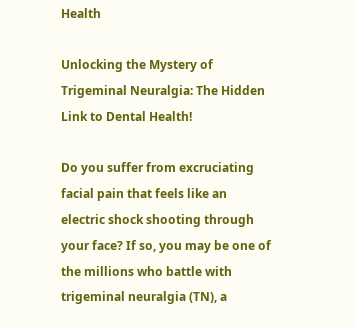Health

Unlocking the Mystery of Trigeminal Neuralgia: The Hidden Link to Dental Health!

Do you suffer from excruciating facial pain that feels like an electric shock shooting through your face? If so, you may be one of the millions who battle with trigeminal neuralgia (TN), a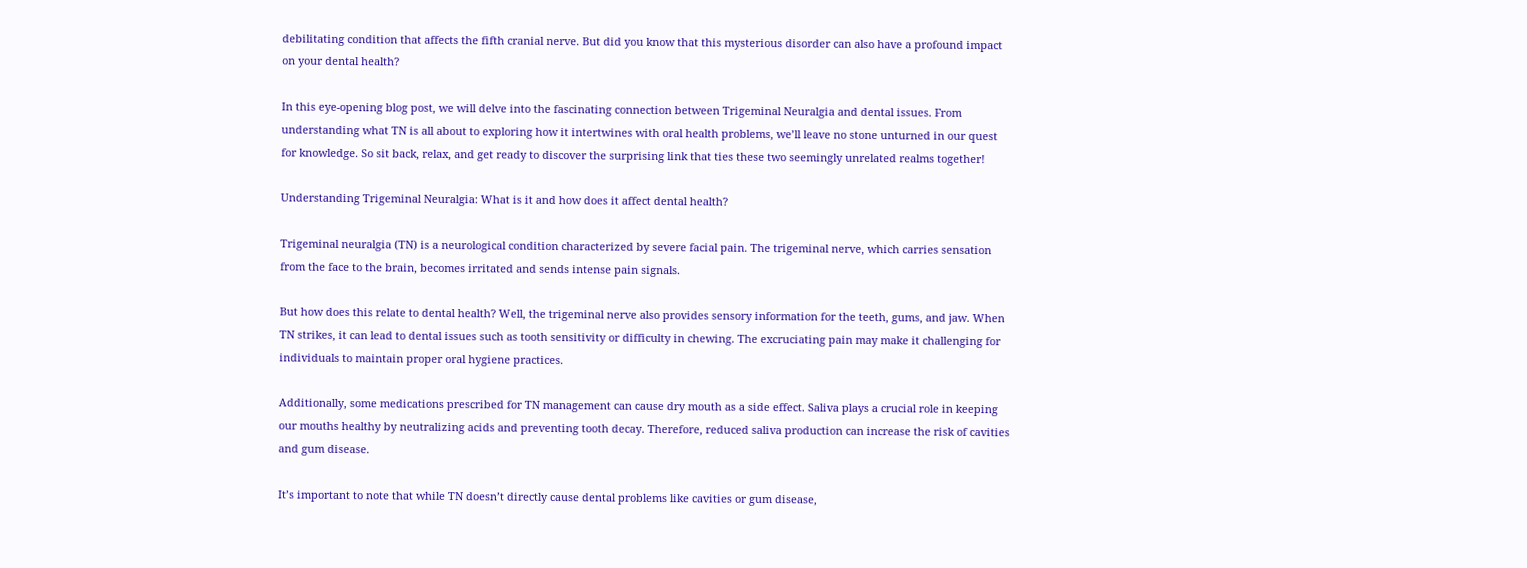debilitating condition that affects the fifth cranial nerve. But did you know that this mysterious disorder can also have a profound impact on your dental health?

In this eye-opening blog post, we will delve into the fascinating connection between Trigeminal Neuralgia and dental issues. From understanding what TN is all about to exploring how it intertwines with oral health problems, we’ll leave no stone unturned in our quest for knowledge. So sit back, relax, and get ready to discover the surprising link that ties these two seemingly unrelated realms together!

Understanding Trigeminal Neuralgia: What is it and how does it affect dental health?

Trigeminal neuralgia (TN) is a neurological condition characterized by severe facial pain. The trigeminal nerve, which carries sensation from the face to the brain, becomes irritated and sends intense pain signals.

But how does this relate to dental health? Well, the trigeminal nerve also provides sensory information for the teeth, gums, and jaw. When TN strikes, it can lead to dental issues such as tooth sensitivity or difficulty in chewing. The excruciating pain may make it challenging for individuals to maintain proper oral hygiene practices.

Additionally, some medications prescribed for TN management can cause dry mouth as a side effect. Saliva plays a crucial role in keeping our mouths healthy by neutralizing acids and preventing tooth decay. Therefore, reduced saliva production can increase the risk of cavities and gum disease.

It’s important to note that while TN doesn’t directly cause dental problems like cavities or gum disease,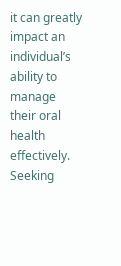it can greatly impact an individual’s ability to manage their oral health effectively. Seeking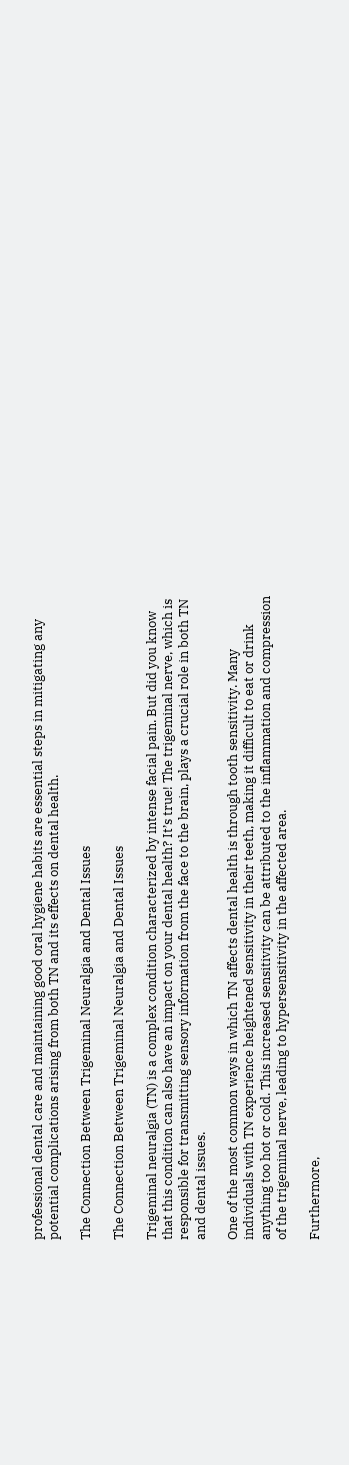professional dental care and maintaining good oral hygiene habits are essential steps in mitigating any potential complications arising from both TN and its effects on dental health.

The Connection Between Trigeminal Neuralgia and Dental Issues

The Connection Between Trigeminal Neuralgia and Dental Issues

Trigeminal neuralgia (TN) is a complex condition characterized by intense facial pain. But did you know that this condition can also have an impact on your dental health? It’s true! The trigeminal nerve, which is responsible for transmitting sensory information from the face to the brain, plays a crucial role in both TN and dental issues.

One of the most common ways in which TN affects dental health is through tooth sensitivity. Many individuals with TN experience heightened sensitivity in their teeth, making it difficult to eat or drink anything too hot or cold. This increased sensitivity can be attributed to the inflammation and compression of the trigeminal nerve, leading to hypersensitivity in the affected area.

Furthermore,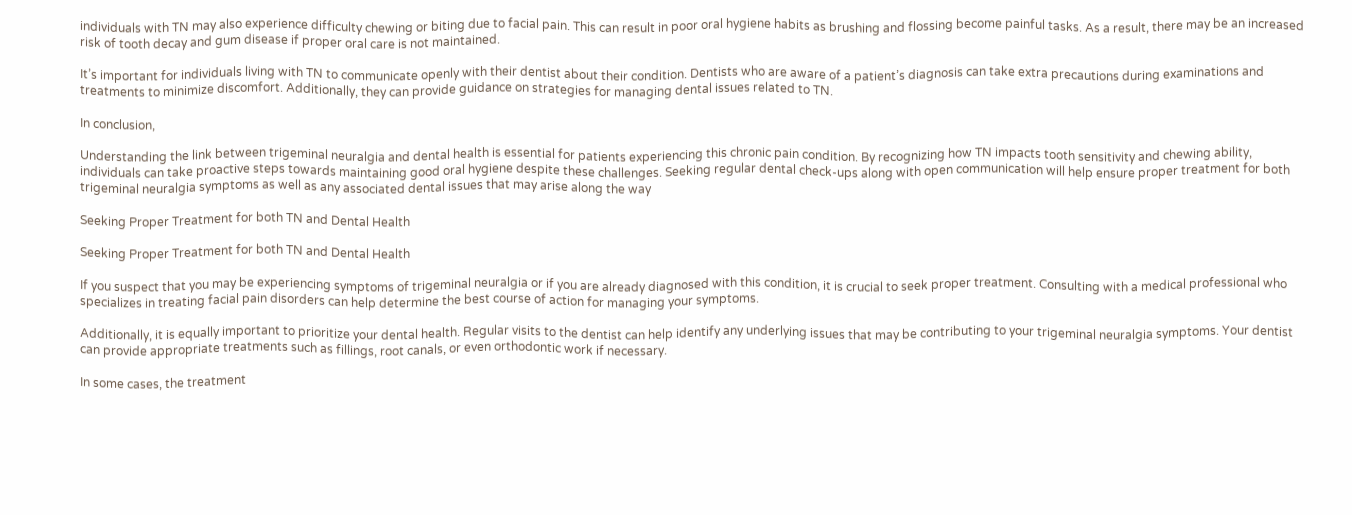individuals with TN may also experience difficulty chewing or biting due to facial pain. This can result in poor oral hygiene habits as brushing and flossing become painful tasks. As a result, there may be an increased risk of tooth decay and gum disease if proper oral care is not maintained.

It’s important for individuals living with TN to communicate openly with their dentist about their condition. Dentists who are aware of a patient’s diagnosis can take extra precautions during examinations and treatments to minimize discomfort. Additionally, they can provide guidance on strategies for managing dental issues related to TN.

In conclusion,

Understanding the link between trigeminal neuralgia and dental health is essential for patients experiencing this chronic pain condition. By recognizing how TN impacts tooth sensitivity and chewing ability, individuals can take proactive steps towards maintaining good oral hygiene despite these challenges. Seeking regular dental check-ups along with open communication will help ensure proper treatment for both trigeminal neuralgia symptoms as well as any associated dental issues that may arise along the way

Seeking Proper Treatment for both TN and Dental Health

Seeking Proper Treatment for both TN and Dental Health

If you suspect that you may be experiencing symptoms of trigeminal neuralgia or if you are already diagnosed with this condition, it is crucial to seek proper treatment. Consulting with a medical professional who specializes in treating facial pain disorders can help determine the best course of action for managing your symptoms.

Additionally, it is equally important to prioritize your dental health. Regular visits to the dentist can help identify any underlying issues that may be contributing to your trigeminal neuralgia symptoms. Your dentist can provide appropriate treatments such as fillings, root canals, or even orthodontic work if necessary.

In some cases, the treatment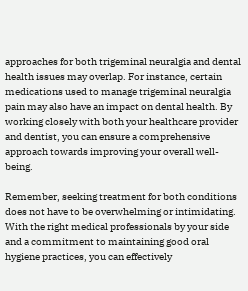approaches for both trigeminal neuralgia and dental health issues may overlap. For instance, certain medications used to manage trigeminal neuralgia pain may also have an impact on dental health. By working closely with both your healthcare provider and dentist, you can ensure a comprehensive approach towards improving your overall well-being.

Remember, seeking treatment for both conditions does not have to be overwhelming or intimidating. With the right medical professionals by your side and a commitment to maintaining good oral hygiene practices, you can effectively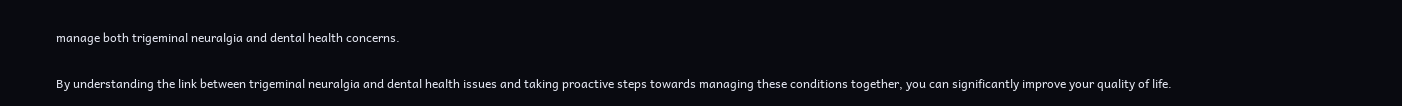manage both trigeminal neuralgia and dental health concerns.

By understanding the link between trigeminal neuralgia and dental health issues and taking proactive steps towards managing these conditions together, you can significantly improve your quality of life.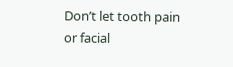Don’t let tooth pain or facial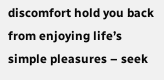discomfort hold you back from enjoying life’s simple pleasures – seek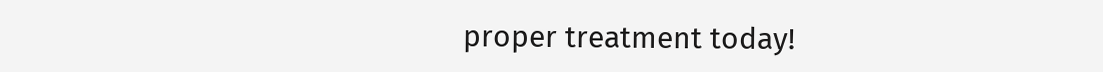proper treatment today!